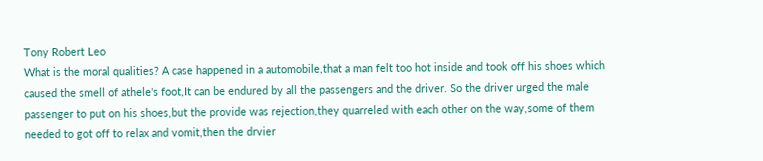Tony Robert Leo
What is the moral qualities? A case happened in a automobile,that a man felt too hot inside and took off his shoes which caused the smell of athele's foot,It can be endured by all the passengers and the driver. So the driver urged the male passenger to put on his shoes,but the provide was rejection,they quarreled with each other on the way,some of them needed to got off to relax and vomit,then the drvier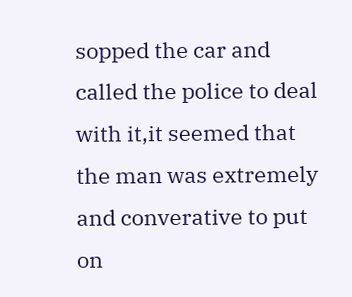sopped the car and called the police to deal with it,it seemed that the man was extremely and converative to put on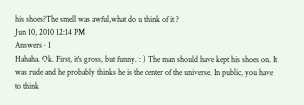his shoes?The smell was awful,what do u think of it ?
Jun 10, 2010 12:14 PM
Answers · 1
Hahaha. Ok. First, it's gross, but funny. : ) The man should have kept his shoes on. It was rude and he probably thinks he is the center of the universe. In public, you have to think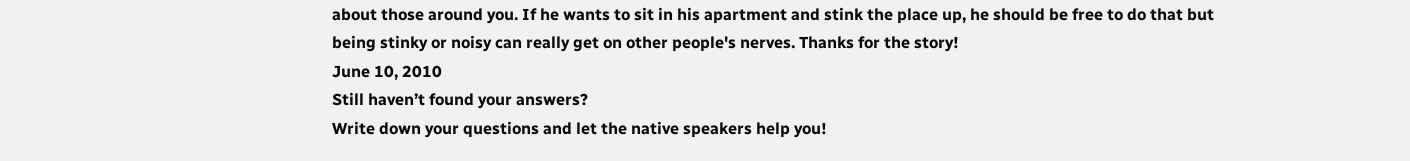about those around you. If he wants to sit in his apartment and stink the place up, he should be free to do that but being stinky or noisy can really get on other people's nerves. Thanks for the story!
June 10, 2010
Still haven’t found your answers?
Write down your questions and let the native speakers help you!